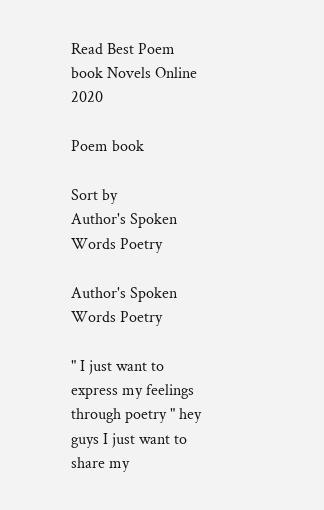Read Best Poem book Novels Online 2020

Poem book

Sort by
Author's Spoken Words Poetry

Author's Spoken Words Poetry

" I just want to express my feelings through poetry " hey guys I just want to share my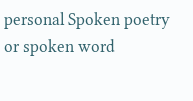personal Spoken poetry or spoken word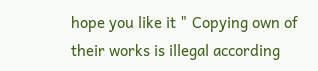hope you like it " Copying own of their works is illegal according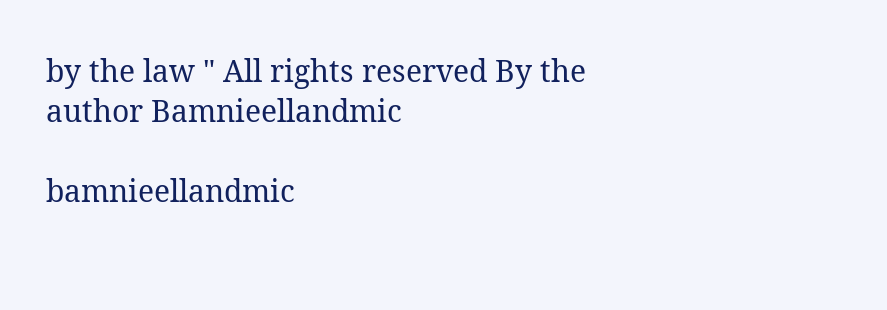by the law " All rights reserved By the author Bamnieellandmic

bamnieellandmic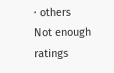· others
Not enough ratings